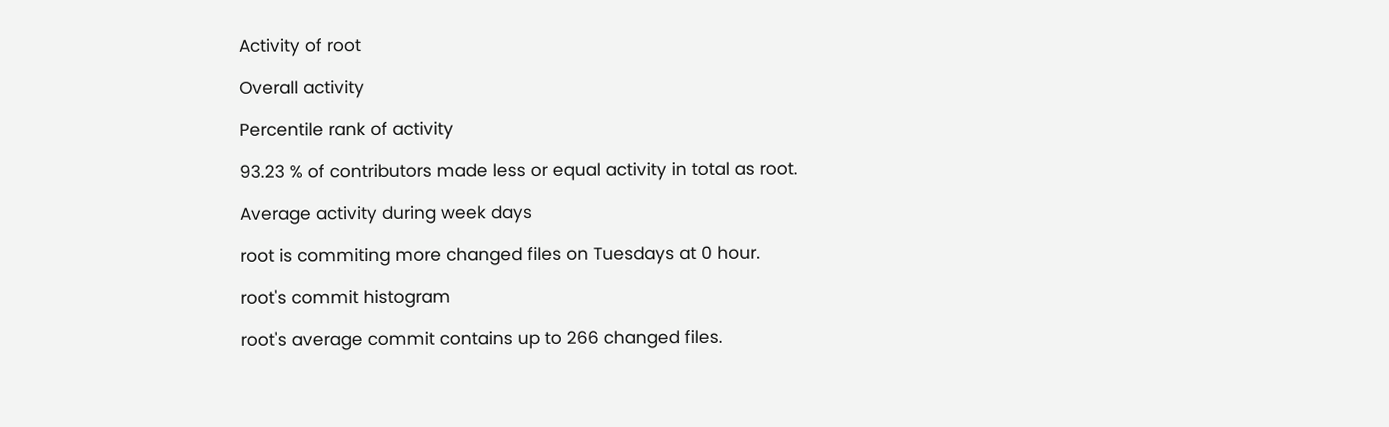Activity of root

Overall activity

Percentile rank of activity

93.23 % of contributors made less or equal activity in total as root.

Average activity during week days

root is commiting more changed files on Tuesdays at 0 hour.

root's commit histogram

root's average commit contains up to 266 changed files.